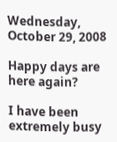Wednesday, October 29, 2008

Happy days are here again?

I have been extremely busy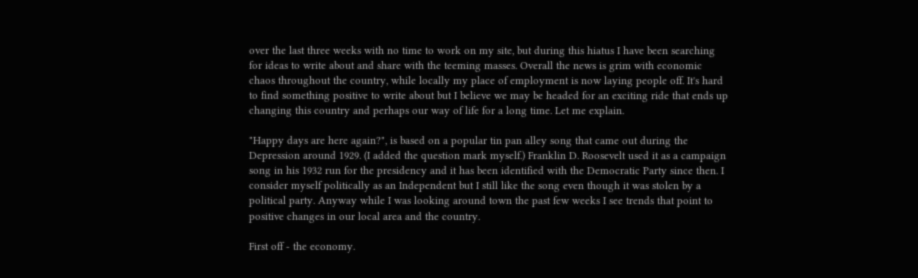over the last three weeks with no time to work on my site, but during this hiatus I have been searching for ideas to write about and share with the teeming masses. Overall the news is grim with economic chaos throughout the country, while locally my place of employment is now laying people off. It's hard to find something positive to write about but I believe we may be headed for an exciting ride that ends up changing this country and perhaps our way of life for a long time. Let me explain.

"Happy days are here again?", is based on a popular tin pan alley song that came out during the Depression around 1929. (I added the question mark myself.) Franklin D. Roosevelt used it as a campaign song in his 1932 run for the presidency and it has been identified with the Democratic Party since then. I consider myself politically as an Independent but I still like the song even though it was stolen by a political party. Anyway while I was looking around town the past few weeks I see trends that point to positive changes in our local area and the country.

First off - the economy.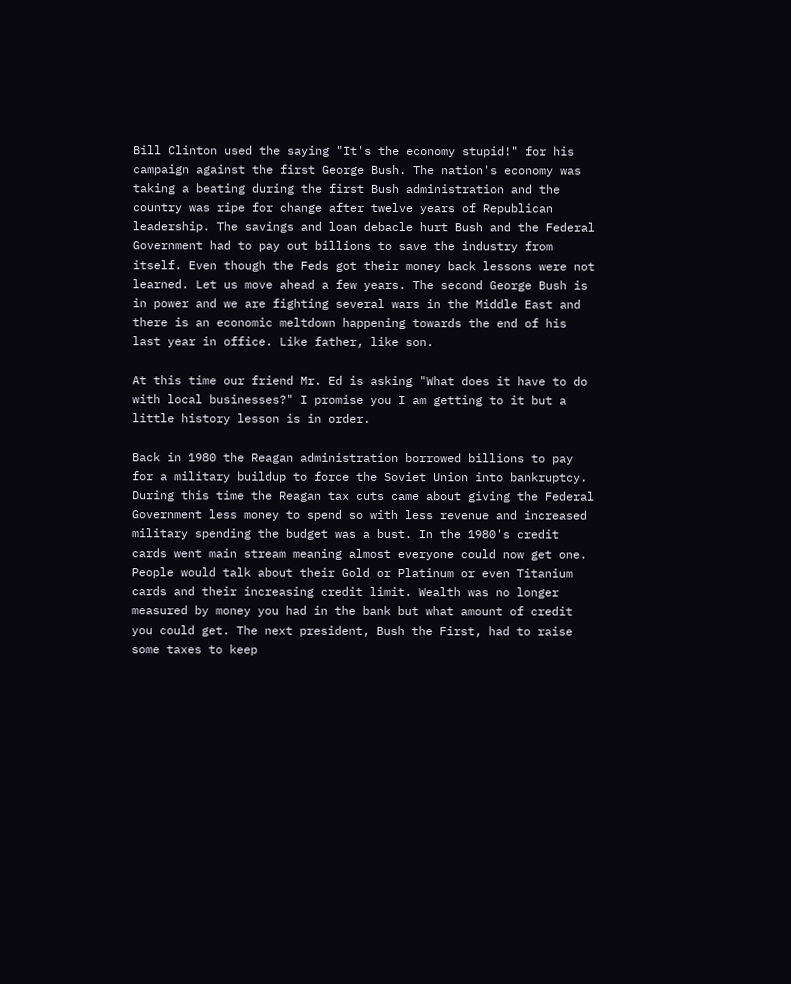Bill Clinton used the saying "It's the economy stupid!" for his campaign against the first George Bush. The nation's economy was taking a beating during the first Bush administration and the country was ripe for change after twelve years of Republican leadership. The savings and loan debacle hurt Bush and the Federal Government had to pay out billions to save the industry from itself. Even though the Feds got their money back lessons were not learned. Let us move ahead a few years. The second George Bush is in power and we are fighting several wars in the Middle East and there is an economic meltdown happening towards the end of his last year in office. Like father, like son.

At this time our friend Mr. Ed is asking "What does it have to do with local businesses?" I promise you I am getting to it but a little history lesson is in order.

Back in 1980 the Reagan administration borrowed billions to pay for a military buildup to force the Soviet Union into bankruptcy. During this time the Reagan tax cuts came about giving the Federal Government less money to spend so with less revenue and increased military spending the budget was a bust. In the 1980's credit cards went main stream meaning almost everyone could now get one. People would talk about their Gold or Platinum or even Titanium cards and their increasing credit limit. Wealth was no longer measured by money you had in the bank but what amount of credit you could get. The next president, Bush the First, had to raise some taxes to keep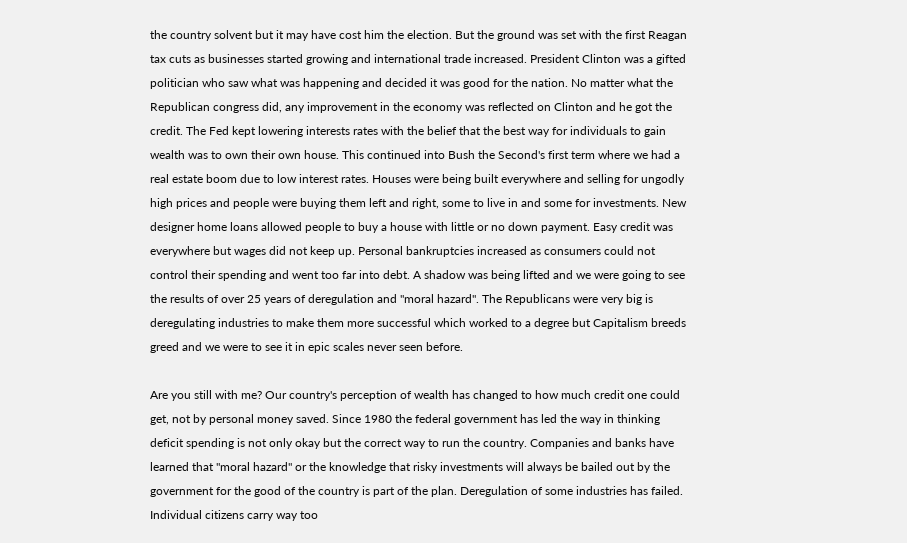the country solvent but it may have cost him the election. But the ground was set with the first Reagan tax cuts as businesses started growing and international trade increased. President Clinton was a gifted politician who saw what was happening and decided it was good for the nation. No matter what the Republican congress did, any improvement in the economy was reflected on Clinton and he got the credit. The Fed kept lowering interests rates with the belief that the best way for individuals to gain wealth was to own their own house. This continued into Bush the Second's first term where we had a real estate boom due to low interest rates. Houses were being built everywhere and selling for ungodly high prices and people were buying them left and right, some to live in and some for investments. New designer home loans allowed people to buy a house with little or no down payment. Easy credit was everywhere but wages did not keep up. Personal bankruptcies increased as consumers could not control their spending and went too far into debt. A shadow was being lifted and we were going to see the results of over 25 years of deregulation and "moral hazard". The Republicans were very big is deregulating industries to make them more successful which worked to a degree but Capitalism breeds greed and we were to see it in epic scales never seen before.

Are you still with me? Our country's perception of wealth has changed to how much credit one could get, not by personal money saved. Since 1980 the federal government has led the way in thinking deficit spending is not only okay but the correct way to run the country. Companies and banks have learned that "moral hazard" or the knowledge that risky investments will always be bailed out by the government for the good of the country is part of the plan. Deregulation of some industries has failed. Individual citizens carry way too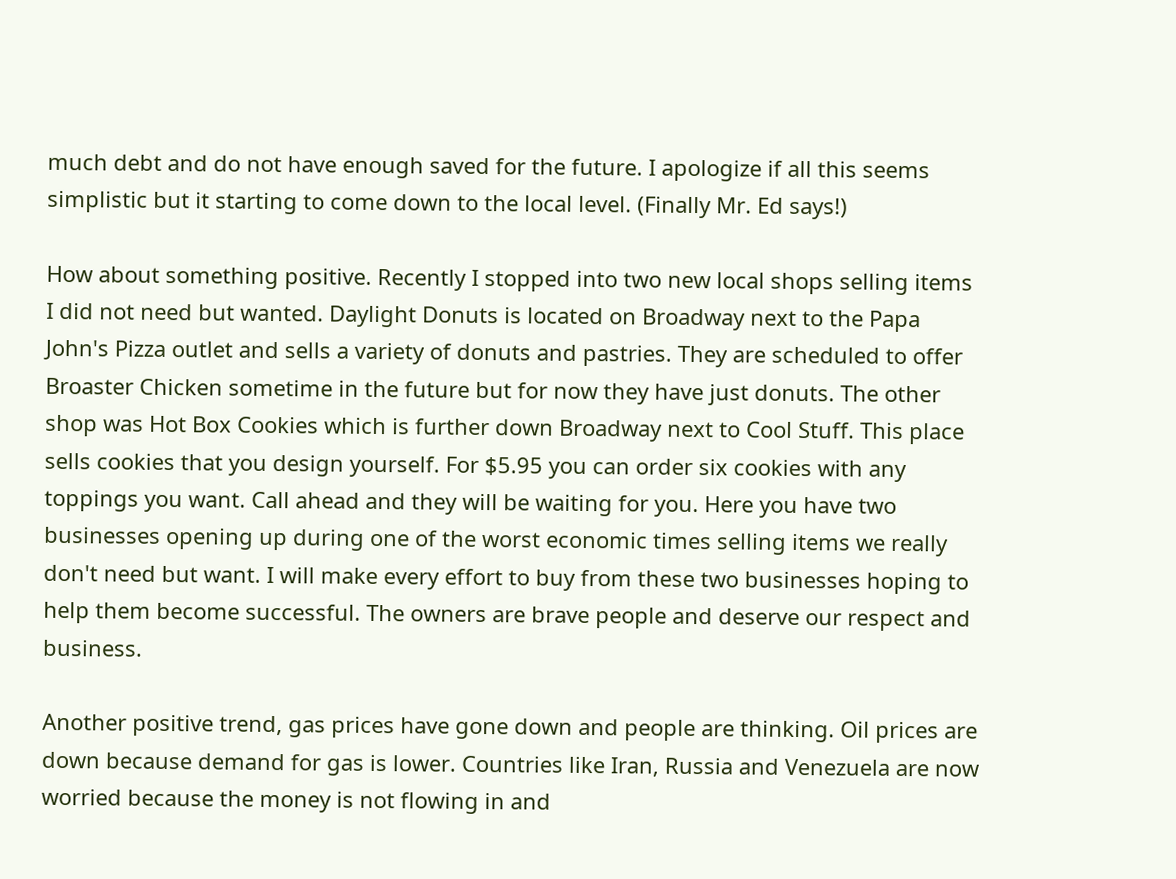much debt and do not have enough saved for the future. I apologize if all this seems simplistic but it starting to come down to the local level. (Finally Mr. Ed says!)

How about something positive. Recently I stopped into two new local shops selling items I did not need but wanted. Daylight Donuts is located on Broadway next to the Papa John's Pizza outlet and sells a variety of donuts and pastries. They are scheduled to offer Broaster Chicken sometime in the future but for now they have just donuts. The other shop was Hot Box Cookies which is further down Broadway next to Cool Stuff. This place sells cookies that you design yourself. For $5.95 you can order six cookies with any toppings you want. Call ahead and they will be waiting for you. Here you have two businesses opening up during one of the worst economic times selling items we really don't need but want. I will make every effort to buy from these two businesses hoping to help them become successful. The owners are brave people and deserve our respect and business.

Another positive trend, gas prices have gone down and people are thinking. Oil prices are down because demand for gas is lower. Countries like Iran, Russia and Venezuela are now worried because the money is not flowing in and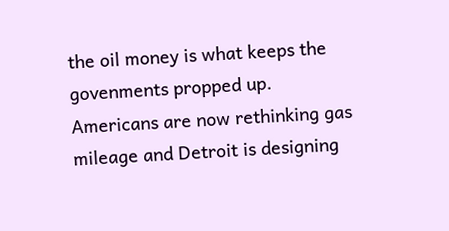the oil money is what keeps the govenments propped up. Americans are now rethinking gas mileage and Detroit is designing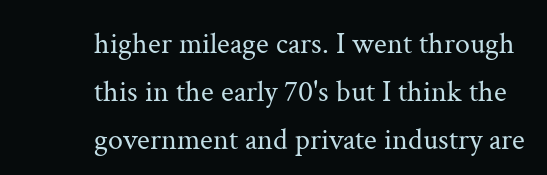higher mileage cars. I went through this in the early 70's but I think the government and private industry are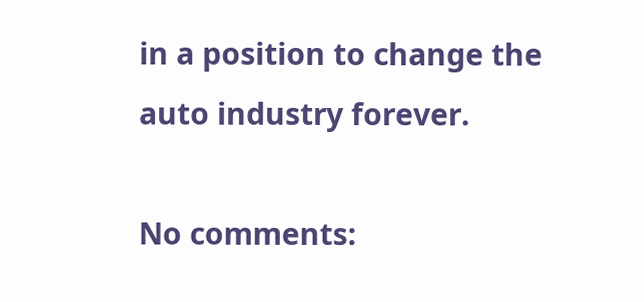in a position to change the auto industry forever.

No comments: